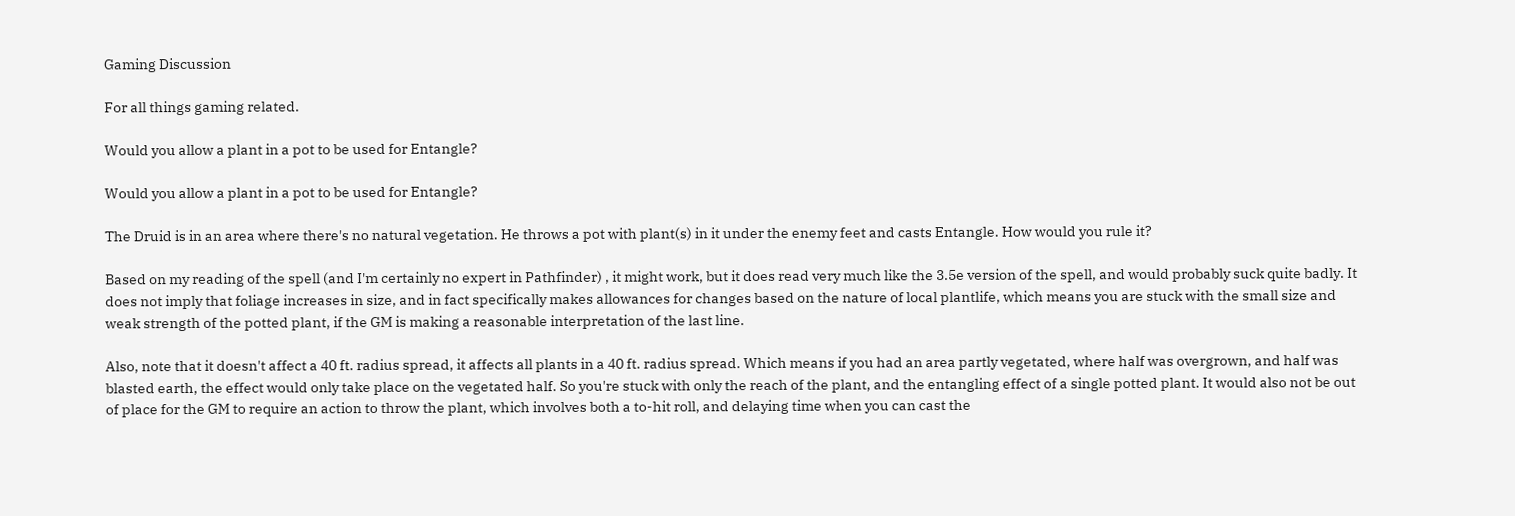Gaming Discussion

For all things gaming related.

Would you allow a plant in a pot to be used for Entangle?

Would you allow a plant in a pot to be used for Entangle?

The Druid is in an area where there's no natural vegetation. He throws a pot with plant(s) in it under the enemy feet and casts Entangle. How would you rule it?

Based on my reading of the spell (and I'm certainly no expert in Pathfinder) , it might work, but it does read very much like the 3.5e version of the spell, and would probably suck quite badly. It does not imply that foliage increases in size, and in fact specifically makes allowances for changes based on the nature of local plantlife, which means you are stuck with the small size and weak strength of the potted plant, if the GM is making a reasonable interpretation of the last line.

Also, note that it doesn't affect a 40 ft. radius spread, it affects all plants in a 40 ft. radius spread. Which means if you had an area partly vegetated, where half was overgrown, and half was blasted earth, the effect would only take place on the vegetated half. So you're stuck with only the reach of the plant, and the entangling effect of a single potted plant. It would also not be out of place for the GM to require an action to throw the plant, which involves both a to-hit roll, and delaying time when you can cast the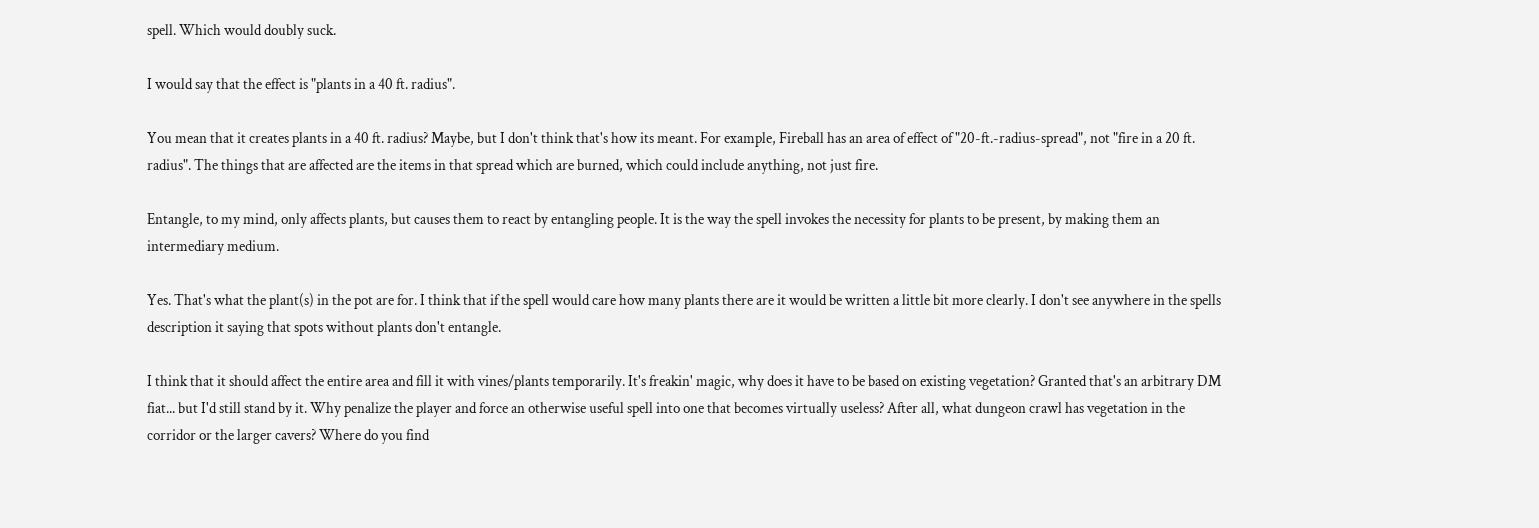spell. Which would doubly suck.

I would say that the effect is "plants in a 40 ft. radius".

You mean that it creates plants in a 40 ft. radius? Maybe, but I don't think that's how its meant. For example, Fireball has an area of effect of "20-ft.-radius-spread", not "fire in a 20 ft. radius". The things that are affected are the items in that spread which are burned, which could include anything, not just fire.

Entangle, to my mind, only affects plants, but causes them to react by entangling people. It is the way the spell invokes the necessity for plants to be present, by making them an intermediary medium.

Yes. That's what the plant(s) in the pot are for. I think that if the spell would care how many plants there are it would be written a little bit more clearly. I don't see anywhere in the spells description it saying that spots without plants don't entangle.

I think that it should affect the entire area and fill it with vines/plants temporarily. It's freakin' magic, why does it have to be based on existing vegetation? Granted that's an arbitrary DM fiat... but I'd still stand by it. Why penalize the player and force an otherwise useful spell into one that becomes virtually useless? After all, what dungeon crawl has vegetation in the corridor or the larger cavers? Where do you find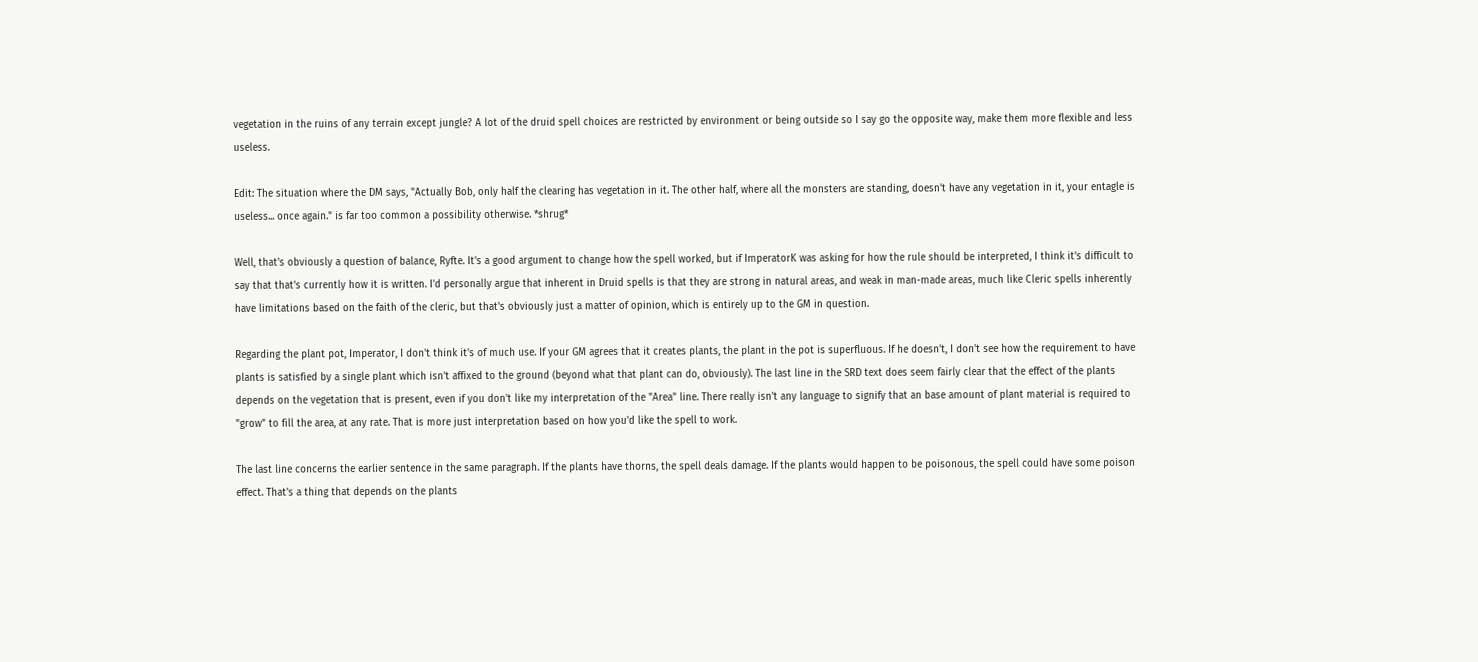vegetation in the ruins of any terrain except jungle? A lot of the druid spell choices are restricted by environment or being outside so I say go the opposite way, make them more flexible and less useless.

Edit: The situation where the DM says, "Actually Bob, only half the clearing has vegetation in it. The other half, where all the monsters are standing, doesn't have any vegetation in it, your entagle is useless... once again." is far too common a possibility otherwise. *shrug*

Well, that's obviously a question of balance, Ryfte. It's a good argument to change how the spell worked, but if ImperatorK was asking for how the rule should be interpreted, I think it's difficult to say that that's currently how it is written. I'd personally argue that inherent in Druid spells is that they are strong in natural areas, and weak in man-made areas, much like Cleric spells inherently have limitations based on the faith of the cleric, but that's obviously just a matter of opinion, which is entirely up to the GM in question.

Regarding the plant pot, Imperator, I don't think it's of much use. If your GM agrees that it creates plants, the plant in the pot is superfluous. If he doesn't, I don't see how the requirement to have plants is satisfied by a single plant which isn't affixed to the ground (beyond what that plant can do, obviously). The last line in the SRD text does seem fairly clear that the effect of the plants depends on the vegetation that is present, even if you don't like my interpretation of the "Area" line. There really isn't any language to signify that an base amount of plant material is required to "grow" to fill the area, at any rate. That is more just interpretation based on how you'd like the spell to work.

The last line concerns the earlier sentence in the same paragraph. If the plants have thorns, the spell deals damage. If the plants would happen to be poisonous, the spell could have some poison effect. That's a thing that depends on the plants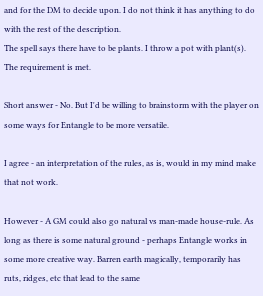and for the DM to decide upon. I do not think it has anything to do with the rest of the description.
The spell says there have to be plants. I throw a pot with plant(s). The requirement is met.

Short answer - No. But I'd be willing to brainstorm with the player on some ways for Entangle to be more versatile.

I agree - an interpretation of the rules, as is, would in my mind make that not work.

However - A GM could also go natural vs man-made house-rule. As long as there is some natural ground - perhaps Entangle works in some more creative way. Barren earth magically, temporarily has ruts, ridges, etc that lead to the same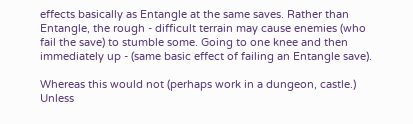effects basically as Entangle at the same saves. Rather than Entangle, the rough - difficult terrain may cause enemies (who fail the save) to stumble some. Going to one knee and then immediately up - (same basic effect of failing an Entangle save).

Whereas this would not (perhaps work in a dungeon, castle.) Unless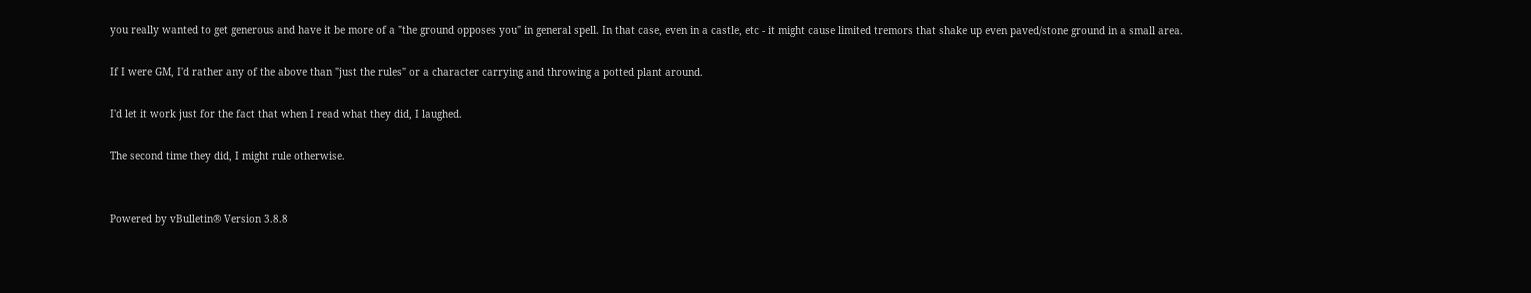you really wanted to get generous and have it be more of a "the ground opposes you" in general spell. In that case, even in a castle, etc - it might cause limited tremors that shake up even paved/stone ground in a small area.

If I were GM, I'd rather any of the above than "just the rules" or a character carrying and throwing a potted plant around.

I'd let it work just for the fact that when I read what they did, I laughed.

The second time they did, I might rule otherwise.


Powered by vBulletin® Version 3.8.8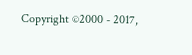Copyright ©2000 - 2017,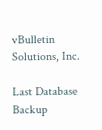vBulletin Solutions, Inc.

Last Database Backup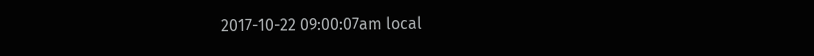2017-10-22 09:00:07am local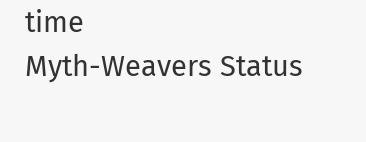time
Myth-Weavers Status